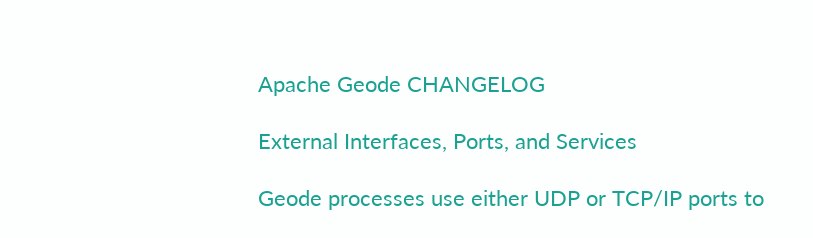Apache Geode CHANGELOG

External Interfaces, Ports, and Services

Geode processes use either UDP or TCP/IP ports to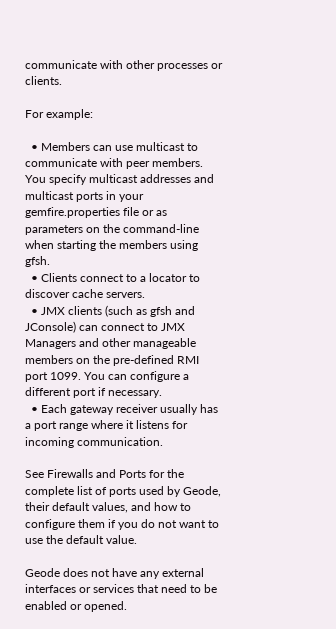communicate with other processes or clients.

For example:

  • Members can use multicast to communicate with peer members. You specify multicast addresses and multicast ports in your gemfire.properties file or as parameters on the command-line when starting the members using gfsh.
  • Clients connect to a locator to discover cache servers.
  • JMX clients (such as gfsh and JConsole) can connect to JMX Managers and other manageable members on the pre-defined RMI port 1099. You can configure a different port if necessary.
  • Each gateway receiver usually has a port range where it listens for incoming communication.

See Firewalls and Ports for the complete list of ports used by Geode, their default values, and how to configure them if you do not want to use the default value.

Geode does not have any external interfaces or services that need to be enabled or opened.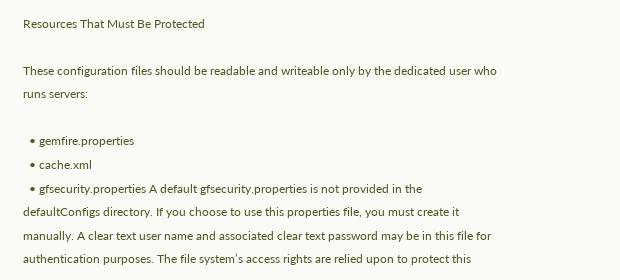Resources That Must Be Protected

These configuration files should be readable and writeable only by the dedicated user who runs servers:

  • gemfire.properties
  • cache.xml
  • gfsecurity.properties A default gfsecurity.properties is not provided in the defaultConfigs directory. If you choose to use this properties file, you must create it manually. A clear text user name and associated clear text password may be in this file for authentication purposes. The file system’s access rights are relied upon to protect this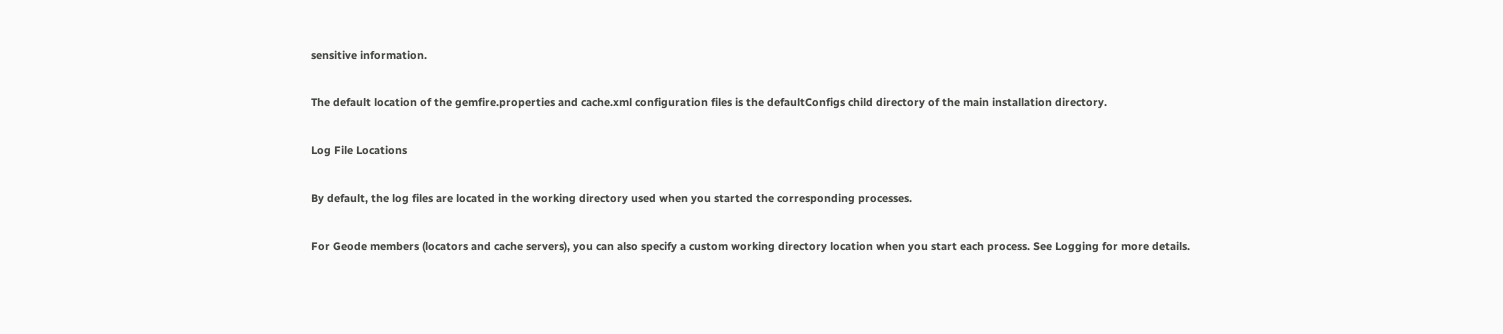sensitive information.

The default location of the gemfire.properties and cache.xml configuration files is the defaultConfigs child directory of the main installation directory.

Log File Locations

By default, the log files are located in the working directory used when you started the corresponding processes.

For Geode members (locators and cache servers), you can also specify a custom working directory location when you start each process. See Logging for more details.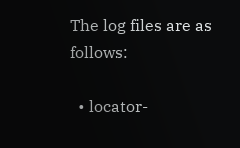The log files are as follows:

  • locator-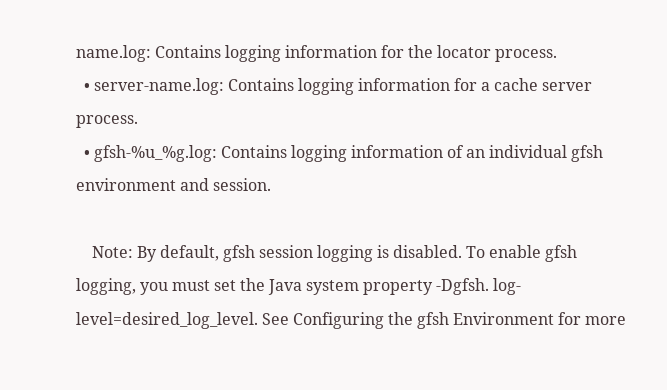name.log: Contains logging information for the locator process.
  • server-name.log: Contains logging information for a cache server process.
  • gfsh-%u_%g.log: Contains logging information of an individual gfsh environment and session.

    Note: By default, gfsh session logging is disabled. To enable gfsh logging, you must set the Java system property -Dgfsh. log-level=desired_log_level. See Configuring the gfsh Environment for more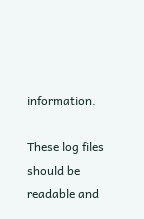information.

These log files should be readable and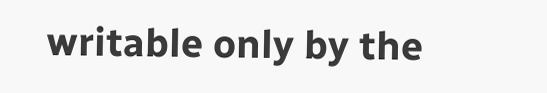writable only by the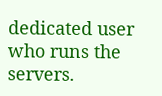dedicated user who runs the servers.